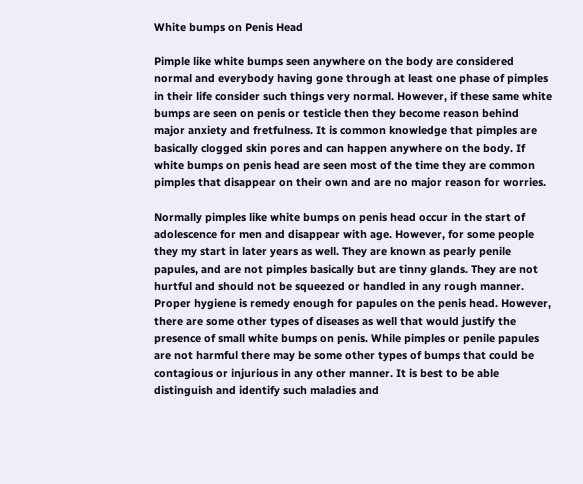White bumps on Penis Head

Pimple like white bumps seen anywhere on the body are considered normal and everybody having gone through at least one phase of pimples in their life consider such things very normal. However, if these same white bumps are seen on penis or testicle then they become reason behind major anxiety and fretfulness. It is common knowledge that pimples are basically clogged skin pores and can happen anywhere on the body. If white bumps on penis head are seen most of the time they are common pimples that disappear on their own and are no major reason for worries.

Normally pimples like white bumps on penis head occur in the start of adolescence for men and disappear with age. However, for some people they my start in later years as well. They are known as pearly penile papules, and are not pimples basically but are tinny glands. They are not hurtful and should not be squeezed or handled in any rough manner. Proper hygiene is remedy enough for papules on the penis head. However, there are some other types of diseases as well that would justify the presence of small white bumps on penis. While pimples or penile papules are not harmful there may be some other types of bumps that could be contagious or injurious in any other manner. It is best to be able distinguish and identify such maladies and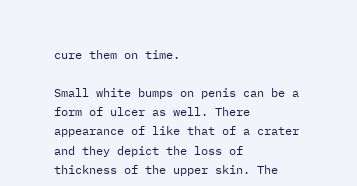cure them on time.

Small white bumps on penis can be a form of ulcer as well. There appearance of like that of a crater and they depict the loss of thickness of the upper skin. The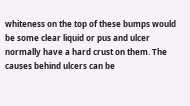whiteness on the top of these bumps would be some clear liquid or pus and ulcer normally have a hard crust on them. The causes behind ulcers can be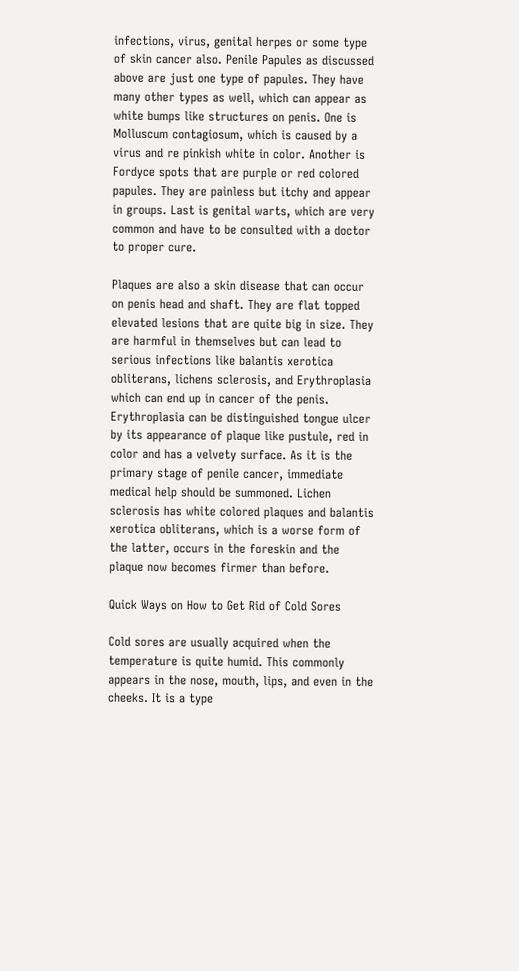infections, virus, genital herpes or some type of skin cancer also. Penile Papules as discussed above are just one type of papules. They have many other types as well, which can appear as white bumps like structures on penis. One is Molluscum contagiosum, which is caused by a virus and re pinkish white in color. Another is Fordyce spots that are purple or red colored papules. They are painless but itchy and appear in groups. Last is genital warts, which are very common and have to be consulted with a doctor to proper cure.

Plaques are also a skin disease that can occur on penis head and shaft. They are flat topped elevated lesions that are quite big in size. They are harmful in themselves but can lead to serious infections like balantis xerotica obliterans, lichens sclerosis, and Erythroplasia which can end up in cancer of the penis. Erythroplasia can be distinguished tongue ulcer by its appearance of plaque like pustule, red in color and has a velvety surface. As it is the primary stage of penile cancer, immediate medical help should be summoned. Lichen sclerosis has white colored plaques and balantis xerotica obliterans, which is a worse form of the latter, occurs in the foreskin and the plaque now becomes firmer than before.

Quick Ways on How to Get Rid of Cold Sores

Cold sores are usually acquired when the temperature is quite humid. This commonly appears in the nose, mouth, lips, and even in the cheeks. It is a type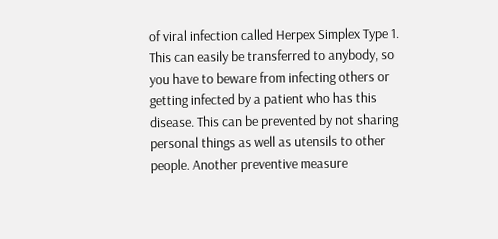of viral infection called Herpex Simplex Type 1. This can easily be transferred to anybody, so you have to beware from infecting others or getting infected by a patient who has this disease. This can be prevented by not sharing personal things as well as utensils to other people. Another preventive measure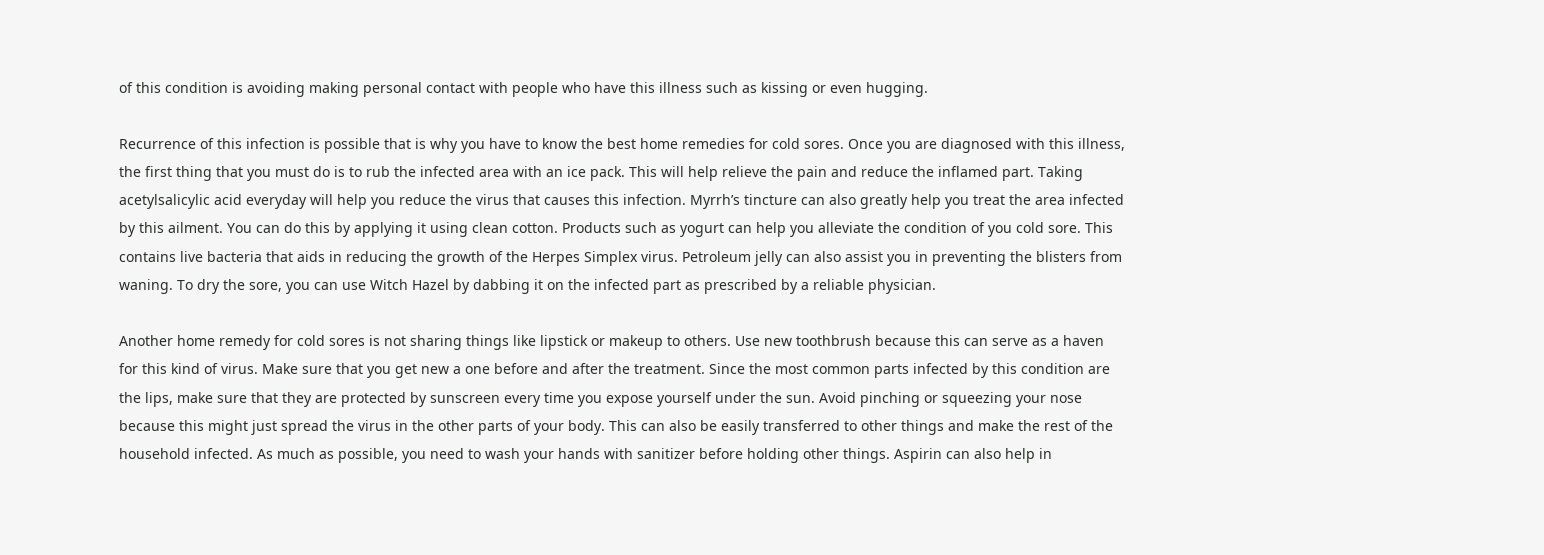of this condition is avoiding making personal contact with people who have this illness such as kissing or even hugging.

Recurrence of this infection is possible that is why you have to know the best home remedies for cold sores. Once you are diagnosed with this illness, the first thing that you must do is to rub the infected area with an ice pack. This will help relieve the pain and reduce the inflamed part. Taking acetylsalicylic acid everyday will help you reduce the virus that causes this infection. Myrrh’s tincture can also greatly help you treat the area infected by this ailment. You can do this by applying it using clean cotton. Products such as yogurt can help you alleviate the condition of you cold sore. This contains live bacteria that aids in reducing the growth of the Herpes Simplex virus. Petroleum jelly can also assist you in preventing the blisters from waning. To dry the sore, you can use Witch Hazel by dabbing it on the infected part as prescribed by a reliable physician.

Another home remedy for cold sores is not sharing things like lipstick or makeup to others. Use new toothbrush because this can serve as a haven for this kind of virus. Make sure that you get new a one before and after the treatment. Since the most common parts infected by this condition are the lips, make sure that they are protected by sunscreen every time you expose yourself under the sun. Avoid pinching or squeezing your nose because this might just spread the virus in the other parts of your body. This can also be easily transferred to other things and make the rest of the household infected. As much as possible, you need to wash your hands with sanitizer before holding other things. Aspirin can also help in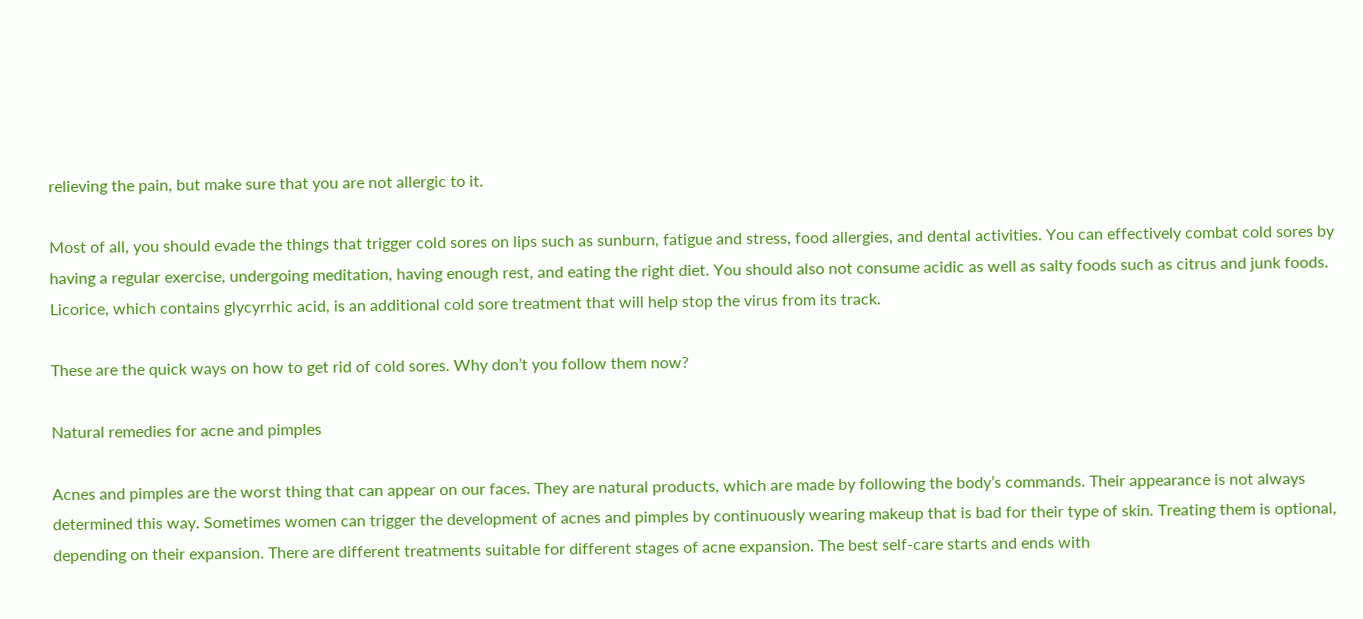relieving the pain, but make sure that you are not allergic to it.

Most of all, you should evade the things that trigger cold sores on lips such as sunburn, fatigue and stress, food allergies, and dental activities. You can effectively combat cold sores by having a regular exercise, undergoing meditation, having enough rest, and eating the right diet. You should also not consume acidic as well as salty foods such as citrus and junk foods. Licorice, which contains glycyrrhic acid, is an additional cold sore treatment that will help stop the virus from its track.

These are the quick ways on how to get rid of cold sores. Why don’t you follow them now?

Natural remedies for acne and pimples

Acnes and pimples are the worst thing that can appear on our faces. They are natural products, which are made by following the body’s commands. Their appearance is not always determined this way. Sometimes women can trigger the development of acnes and pimples by continuously wearing makeup that is bad for their type of skin. Treating them is optional, depending on their expansion. There are different treatments suitable for different stages of acne expansion. The best self-care starts and ends with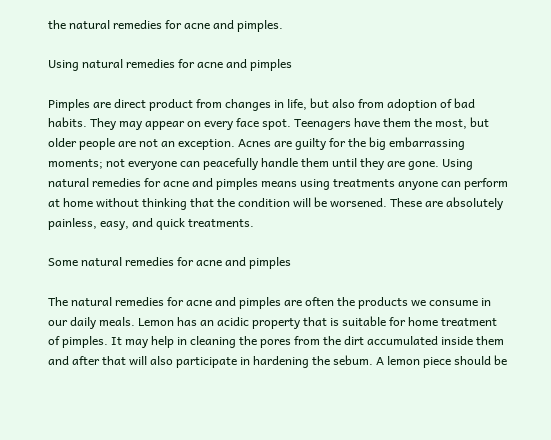the natural remedies for acne and pimples.

Using natural remedies for acne and pimples

Pimples are direct product from changes in life, but also from adoption of bad habits. They may appear on every face spot. Teenagers have them the most, but older people are not an exception. Acnes are guilty for the big embarrassing moments; not everyone can peacefully handle them until they are gone. Using natural remedies for acne and pimples means using treatments anyone can perform at home without thinking that the condition will be worsened. These are absolutely painless, easy, and quick treatments.

Some natural remedies for acne and pimples

The natural remedies for acne and pimples are often the products we consume in our daily meals. Lemon has an acidic property that is suitable for home treatment of pimples. It may help in cleaning the pores from the dirt accumulated inside them and after that will also participate in hardening the sebum. A lemon piece should be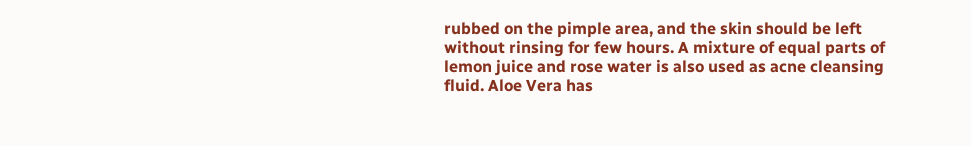rubbed on the pimple area, and the skin should be left without rinsing for few hours. A mixture of equal parts of lemon juice and rose water is also used as acne cleansing fluid. Aloe Vera has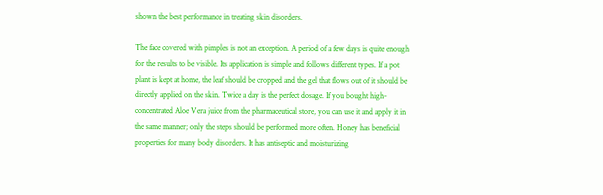shown the best performance in treating skin disorders.

The face covered with pimples is not an exception. A period of a few days is quite enough for the results to be visible. Its application is simple and follows different types. If a pot plant is kept at home, the leaf should be cropped and the gel that flows out of it should be directly applied on the skin. Twice a day is the perfect dosage. If you bought high-concentrated Aloe Vera juice from the pharmaceutical store, you can use it and apply it in the same manner; only the steps should be performed more often. Honey has beneficial properties for many body disorders. It has antiseptic and moisturizing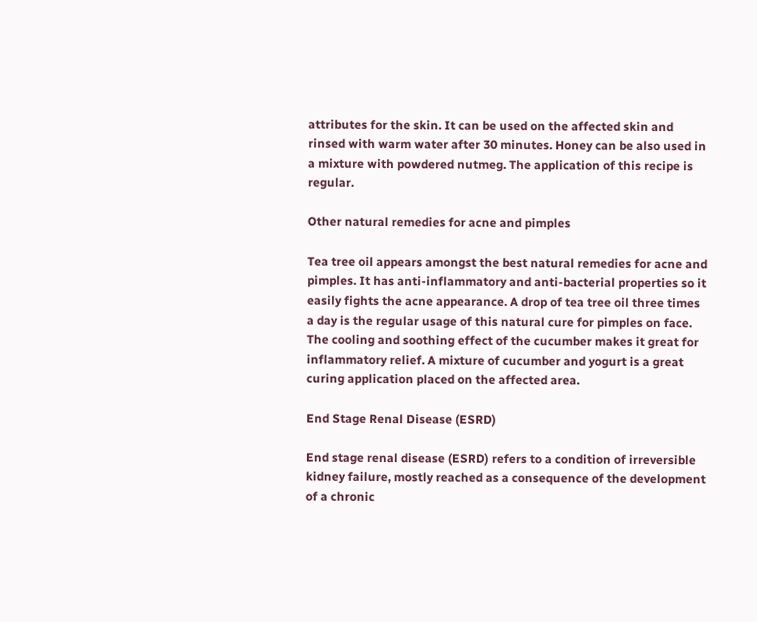attributes for the skin. It can be used on the affected skin and rinsed with warm water after 30 minutes. Honey can be also used in a mixture with powdered nutmeg. The application of this recipe is regular.

Other natural remedies for acne and pimples

Tea tree oil appears amongst the best natural remedies for acne and pimples. It has anti-inflammatory and anti-bacterial properties so it easily fights the acne appearance. A drop of tea tree oil three times a day is the regular usage of this natural cure for pimples on face. The cooling and soothing effect of the cucumber makes it great for inflammatory relief. A mixture of cucumber and yogurt is a great curing application placed on the affected area.

End Stage Renal Disease (ESRD)

End stage renal disease (ESRD) refers to a condition of irreversible kidney failure, mostly reached as a consequence of the development of a chronic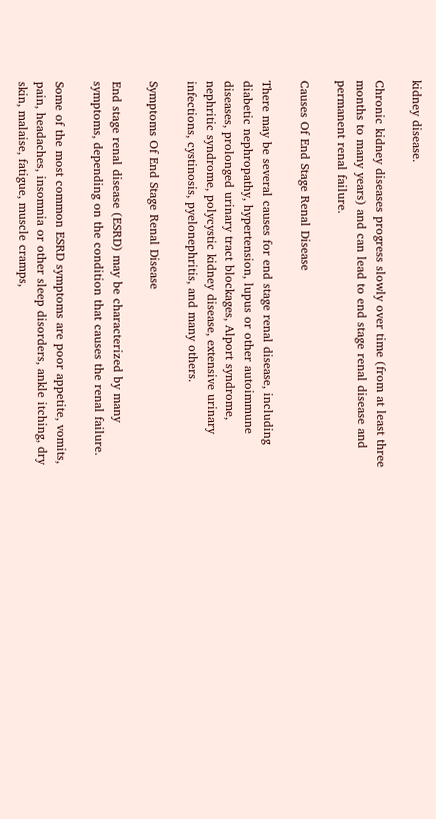kidney disease.

Chronic kidney diseases progress slowly over time (from at least three months to many years) and can lead to end stage renal disease and permanent renal failure.

Causes Of End Stage Renal Disease

There may be several causes for end stage renal disease, including diabetic nephropathy, hypertension, lupus or other autoimmune diseases, prolonged urinary tract blockages, Alport syndrome, nephritic syndrome, polycystic kidney disease, extensive urinary infections, cystinosis, pyelonephritis, and many others.

Symptoms Of End Stage Renal Disease

End stage renal disease (ESRD) may be characterized by many symptoms, depending on the condition that causes the renal failure.

Some of the most common ESRD symptoms are poor appetite, vomits, pain, headaches, insomnia or other sleep disorders, ankle itching, dry skin, malaise, fatigue, muscle cramps,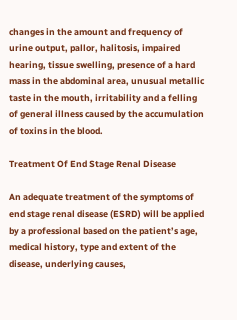changes in the amount and frequency of urine output, pallor, halitosis, impaired hearing, tissue swelling, presence of a hard mass in the abdominal area, unusual metallic taste in the mouth, irritability and a felling of general illness caused by the accumulation of toxins in the blood.

Treatment Of End Stage Renal Disease

An adequate treatment of the symptoms of end stage renal disease (ESRD) will be applied by a professional based on the patient’s age, medical history, type and extent of the disease, underlying causes,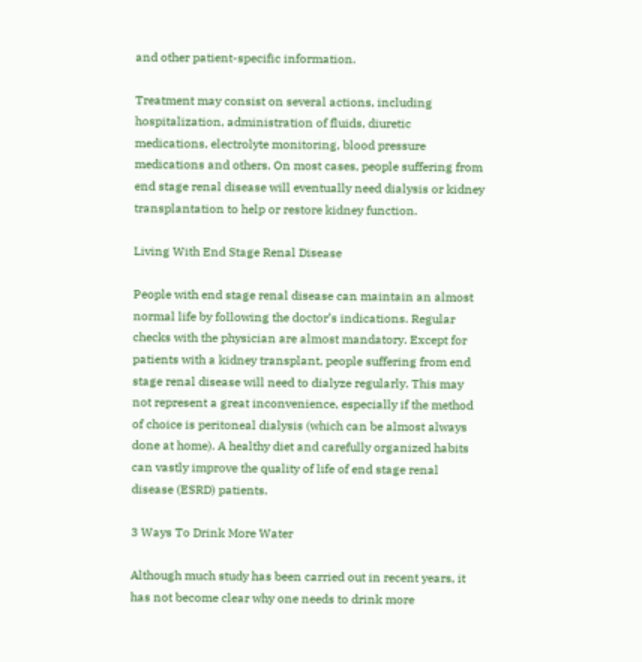and other patient-specific information.

Treatment may consist on several actions, including hospitalization, administration of fluids, diuretic medications, electrolyte monitoring, blood pressure medications and others. On most cases, people suffering from end stage renal disease will eventually need dialysis or kidney transplantation to help or restore kidney function.

Living With End Stage Renal Disease

People with end stage renal disease can maintain an almost normal life by following the doctor’s indications. Regular checks with the physician are almost mandatory. Except for patients with a kidney transplant, people suffering from end stage renal disease will need to dialyze regularly. This may not represent a great inconvenience, especially if the method of choice is peritoneal dialysis (which can be almost always done at home). A healthy diet and carefully organized habits can vastly improve the quality of life of end stage renal disease (ESRD) patients.

3 Ways To Drink More Water

Although much study has been carried out in recent years, it has not become clear why one needs to drink more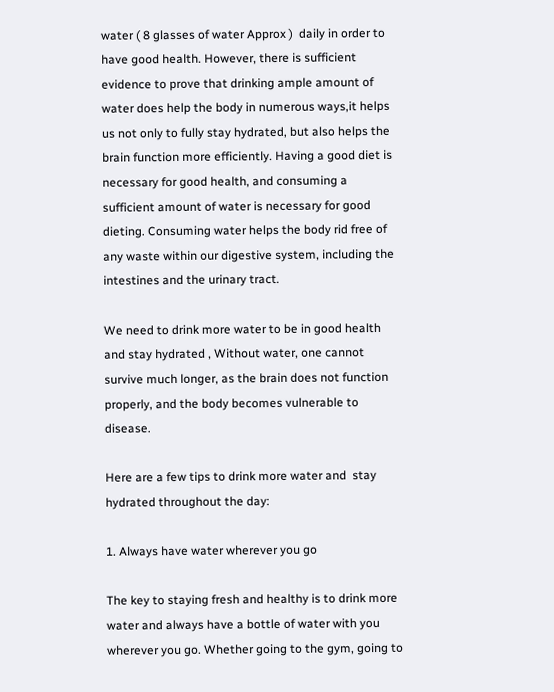water ( 8 glasses of water Approx )  daily in order to have good health. However, there is sufficient evidence to prove that drinking ample amount of water does help the body in numerous ways,it helps us not only to fully stay hydrated, but also helps the brain function more efficiently. Having a good diet is necessary for good health, and consuming a sufficient amount of water is necessary for good dieting. Consuming water helps the body rid free of any waste within our digestive system, including the intestines and the urinary tract.

We need to drink more water to be in good health and stay hydrated , Without water, one cannot survive much longer, as the brain does not function properly, and the body becomes vulnerable to disease.

Here are a few tips to drink more water and  stay hydrated throughout the day:

1. Always have water wherever you go

The key to staying fresh and healthy is to drink more water and always have a bottle of water with you wherever you go. Whether going to the gym, going to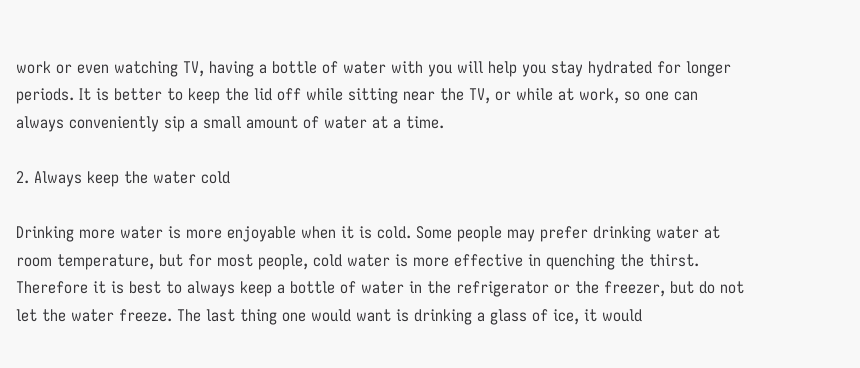work or even watching TV, having a bottle of water with you will help you stay hydrated for longer periods. It is better to keep the lid off while sitting near the TV, or while at work, so one can always conveniently sip a small amount of water at a time.

2. Always keep the water cold

Drinking more water is more enjoyable when it is cold. Some people may prefer drinking water at room temperature, but for most people, cold water is more effective in quenching the thirst. Therefore it is best to always keep a bottle of water in the refrigerator or the freezer, but do not let the water freeze. The last thing one would want is drinking a glass of ice, it would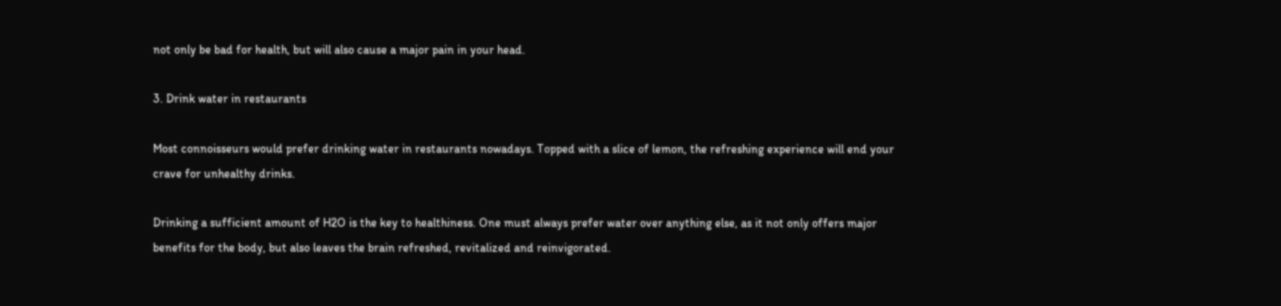not only be bad for health, but will also cause a major pain in your head.

3. Drink water in restaurants

Most connoisseurs would prefer drinking water in restaurants nowadays. Topped with a slice of lemon, the refreshing experience will end your crave for unhealthy drinks.

Drinking a sufficient amount of H2O is the key to healthiness. One must always prefer water over anything else, as it not only offers major benefits for the body, but also leaves the brain refreshed, revitalized and reinvigorated.